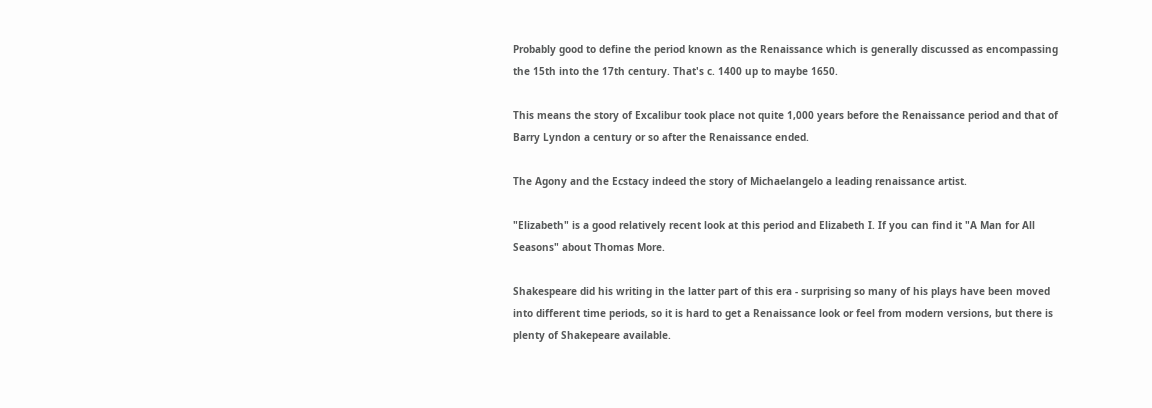Probably good to define the period known as the Renaissance which is generally discussed as encompassing the 15th into the 17th century. That's c. 1400 up to maybe 1650.

This means the story of Excalibur took place not quite 1,000 years before the Renaissance period and that of Barry Lyndon a century or so after the Renaissance ended.

The Agony and the Ecstacy indeed the story of Michaelangelo a leading renaissance artist.

"Elizabeth" is a good relatively recent look at this period and Elizabeth I. If you can find it "A Man for All Seasons" about Thomas More.

Shakespeare did his writing in the latter part of this era - surprising so many of his plays have been moved into different time periods, so it is hard to get a Renaissance look or feel from modern versions, but there is plenty of Shakepeare available.